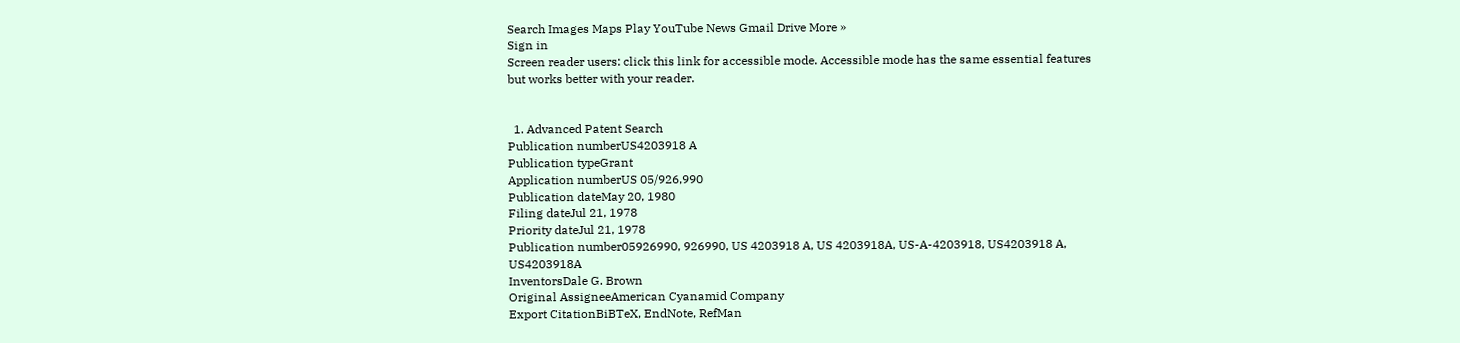Search Images Maps Play YouTube News Gmail Drive More »
Sign in
Screen reader users: click this link for accessible mode. Accessible mode has the same essential features but works better with your reader.


  1. Advanced Patent Search
Publication numberUS4203918 A
Publication typeGrant
Application numberUS 05/926,990
Publication dateMay 20, 1980
Filing dateJul 21, 1978
Priority dateJul 21, 1978
Publication number05926990, 926990, US 4203918 A, US 4203918A, US-A-4203918, US4203918 A, US4203918A
InventorsDale G. Brown
Original AssigneeAmerican Cyanamid Company
Export CitationBiBTeX, EndNote, RefMan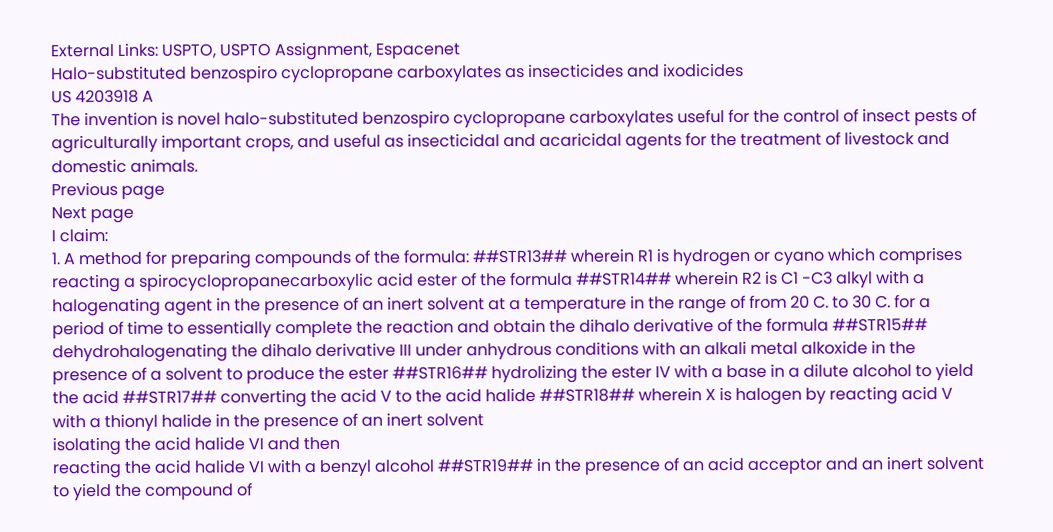External Links: USPTO, USPTO Assignment, Espacenet
Halo-substituted benzospiro cyclopropane carboxylates as insecticides and ixodicides
US 4203918 A
The invention is novel halo-substituted benzospiro cyclopropane carboxylates useful for the control of insect pests of agriculturally important crops, and useful as insecticidal and acaricidal agents for the treatment of livestock and domestic animals.
Previous page
Next page
I claim:
1. A method for preparing compounds of the formula: ##STR13## wherein R1 is hydrogen or cyano which comprises reacting a spirocyclopropanecarboxylic acid ester of the formula ##STR14## wherein R2 is C1 -C3 alkyl with a halogenating agent in the presence of an inert solvent at a temperature in the range of from 20 C. to 30 C. for a period of time to essentially complete the reaction and obtain the dihalo derivative of the formula ##STR15## dehydrohalogenating the dihalo derivative III under anhydrous conditions with an alkali metal alkoxide in the presence of a solvent to produce the ester ##STR16## hydrolizing the ester IV with a base in a dilute alcohol to yield the acid ##STR17## converting the acid V to the acid halide ##STR18## wherein X is halogen by reacting acid V with a thionyl halide in the presence of an inert solvent
isolating the acid halide VI and then
reacting the acid halide VI with a benzyl alcohol ##STR19## in the presence of an acid acceptor and an inert solvent to yield the compound of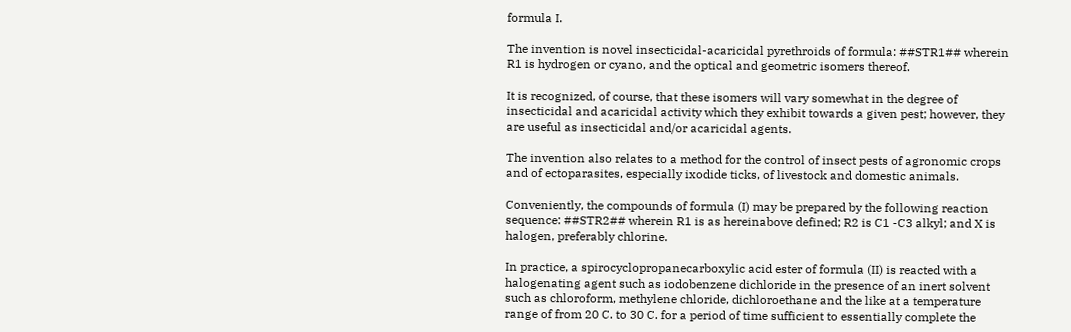formula I.

The invention is novel insecticidal-acaricidal pyrethroids of formula: ##STR1## wherein R1 is hydrogen or cyano, and the optical and geometric isomers thereof.

It is recognized, of course, that these isomers will vary somewhat in the degree of insecticidal and acaricidal activity which they exhibit towards a given pest; however, they are useful as insecticidal and/or acaricidal agents.

The invention also relates to a method for the control of insect pests of agronomic crops and of ectoparasites, especially ixodide ticks, of livestock and domestic animals.

Conveniently, the compounds of formula (I) may be prepared by the following reaction sequence: ##STR2## wherein R1 is as hereinabove defined; R2 is C1 -C3 alkyl; and X is halogen, preferably chlorine.

In practice, a spirocyclopropanecarboxylic acid ester of formula (II) is reacted with a halogenating agent such as iodobenzene dichloride in the presence of an inert solvent such as chloroform, methylene chloride, dichloroethane and the like at a temperature range of from 20 C. to 30 C. for a period of time sufficient to essentially complete the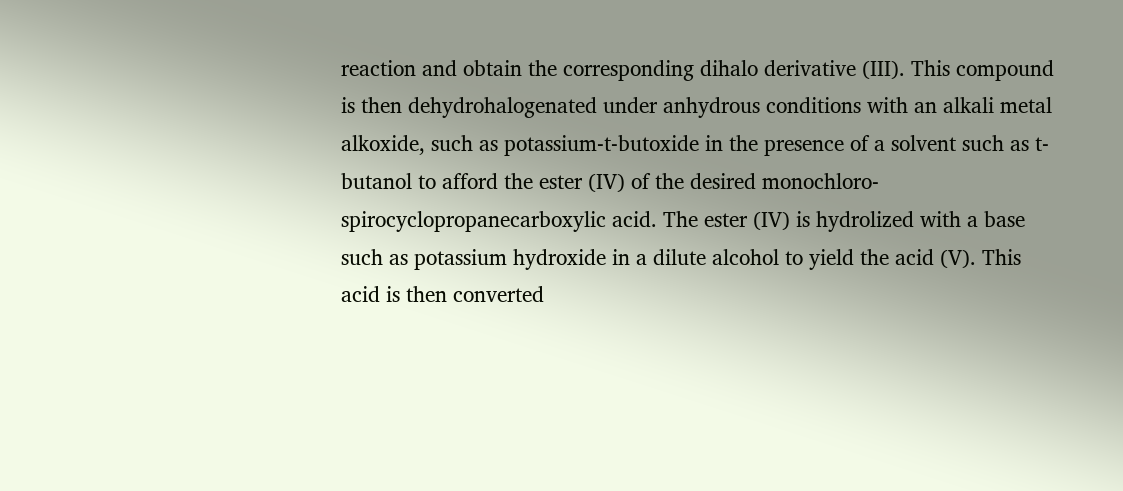reaction and obtain the corresponding dihalo derivative (III). This compound is then dehydrohalogenated under anhydrous conditions with an alkali metal alkoxide, such as potassium-t-butoxide in the presence of a solvent such as t-butanol to afford the ester (IV) of the desired monochloro-spirocyclopropanecarboxylic acid. The ester (IV) is hydrolized with a base such as potassium hydroxide in a dilute alcohol to yield the acid (V). This acid is then converted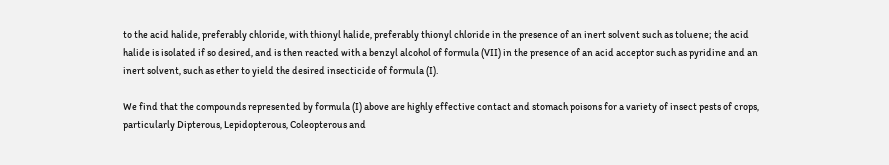to the acid halide, preferably chloride, with thionyl halide, preferably thionyl chloride in the presence of an inert solvent such as toluene; the acid halide is isolated if so desired, and is then reacted with a benzyl alcohol of formula (VII) in the presence of an acid acceptor such as pyridine and an inert solvent, such as ether to yield the desired insecticide of formula (I).

We find that the compounds represented by formula (I) above are highly effective contact and stomach poisons for a variety of insect pests of crops, particularly Dipterous, Lepidopterous, Coleopterous and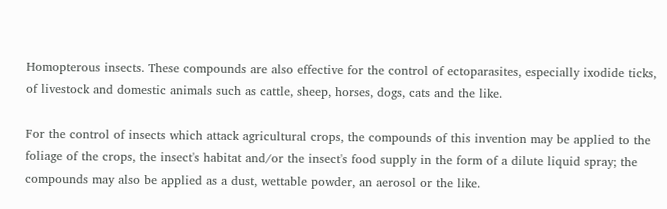Homopterous insects. These compounds are also effective for the control of ectoparasites, especially ixodide ticks, of livestock and domestic animals such as cattle, sheep, horses, dogs, cats and the like.

For the control of insects which attack agricultural crops, the compounds of this invention may be applied to the foliage of the crops, the insect's habitat and/or the insect's food supply in the form of a dilute liquid spray; the compounds may also be applied as a dust, wettable powder, an aerosol or the like.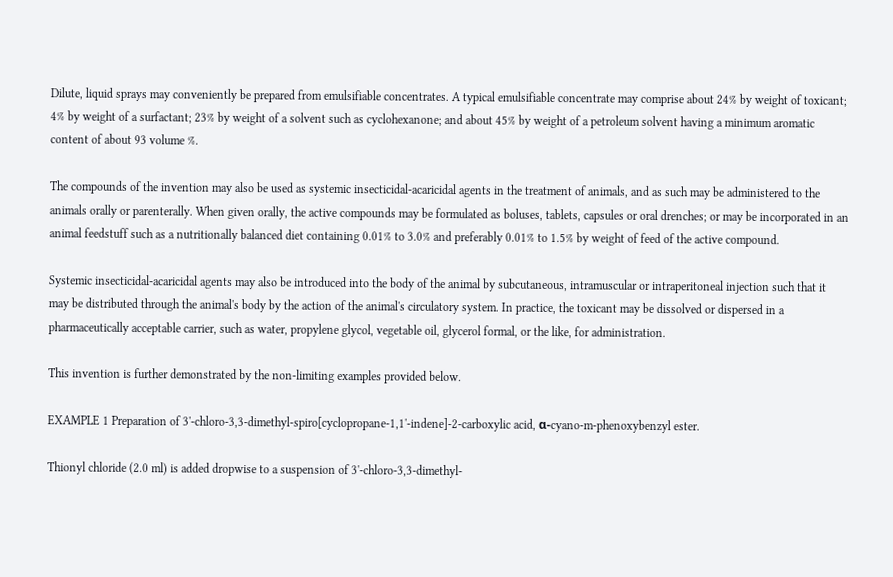Dilute, liquid sprays may conveniently be prepared from emulsifiable concentrates. A typical emulsifiable concentrate may comprise about 24% by weight of toxicant; 4% by weight of a surfactant; 23% by weight of a solvent such as cyclohexanone; and about 45% by weight of a petroleum solvent having a minimum aromatic content of about 93 volume %.

The compounds of the invention may also be used as systemic insecticidal-acaricidal agents in the treatment of animals, and as such may be administered to the animals orally or parenterally. When given orally, the active compounds may be formulated as boluses, tablets, capsules or oral drenches; or may be incorporated in an animal feedstuff such as a nutritionally balanced diet containing 0.01% to 3.0% and preferably 0.01% to 1.5% by weight of feed of the active compound.

Systemic insecticidal-acaricidal agents may also be introduced into the body of the animal by subcutaneous, intramuscular or intraperitoneal injection such that it may be distributed through the animal's body by the action of the animal's circulatory system. In practice, the toxicant may be dissolved or dispersed in a pharmaceutically acceptable carrier, such as water, propylene glycol, vegetable oil, glycerol formal, or the like, for administration.

This invention is further demonstrated by the non-limiting examples provided below.

EXAMPLE 1 Preparation of 3'-chloro-3,3-dimethyl-spiro[cyclopropane-1,1'-indene]-2-carboxylic acid, α-cyano-m-phenoxybenzyl ester.

Thionyl chloride (2.0 ml) is added dropwise to a suspension of 3'-chloro-3,3-dimethyl-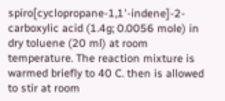spiro[cyclopropane-1,1'-indene]-2-carboxylic acid (1.4g; 0.0056 mole) in dry toluene (20 ml) at room temperature. The reaction mixture is warmed briefly to 40 C. then is allowed to stir at room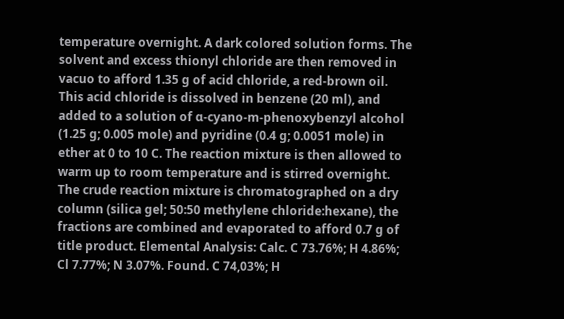temperature overnight. A dark colored solution forms. The solvent and excess thionyl chloride are then removed in vacuo to afford 1.35 g of acid chloride, a red-brown oil. This acid chloride is dissolved in benzene (20 ml), and added to a solution of α-cyano-m-phenoxybenzyl alcohol (1.25 g; 0.005 mole) and pyridine (0.4 g; 0.0051 mole) in ether at 0 to 10 C. The reaction mixture is then allowed to warm up to room temperature and is stirred overnight. The crude reaction mixture is chromatographed on a dry column (silica gel; 50:50 methylene chloride:hexane), the fractions are combined and evaporated to afford 0.7 g of title product. Elemental Analysis: Calc. C 73.76%; H 4.86%; Cl 7.77%; N 3.07%. Found. C 74,03%; H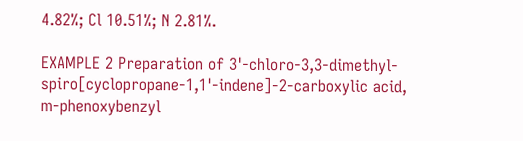4.82%; Cl 10.51%; N 2.81%.

EXAMPLE 2 Preparation of 3'-chloro-3,3-dimethyl-spiro[cyclopropane-1,1'-indene]-2-carboxylic acid, m-phenoxybenzyl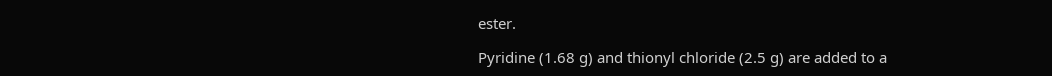ester.

Pyridine (1.68 g) and thionyl chloride (2.5 g) are added to a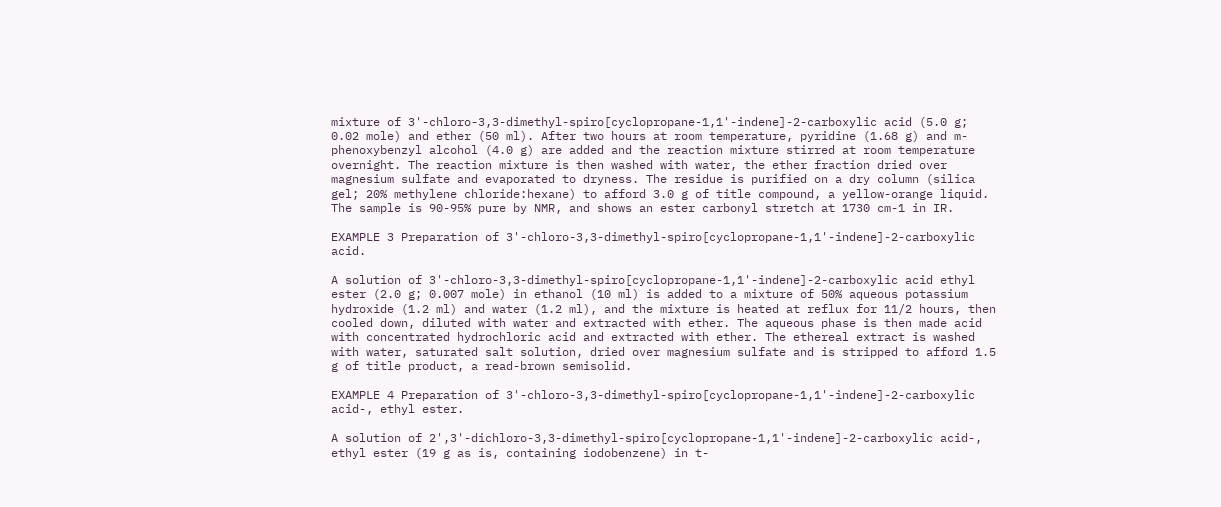mixture of 3'-chloro-3,3-dimethyl-spiro[cyclopropane-1,1'-indene]-2-carboxylic acid (5.0 g; 0.02 mole) and ether (50 ml). After two hours at room temperature, pyridine (1.68 g) and m-phenoxybenzyl alcohol (4.0 g) are added and the reaction mixture stirred at room temperature overnight. The reaction mixture is then washed with water, the ether fraction dried over magnesium sulfate and evaporated to dryness. The residue is purified on a dry column (silica gel; 20% methylene chloride:hexane) to afford 3.0 g of title compound, a yellow-orange liquid. The sample is 90-95% pure by NMR, and shows an ester carbonyl stretch at 1730 cm-1 in IR.

EXAMPLE 3 Preparation of 3'-chloro-3,3-dimethyl-spiro[cyclopropane-1,1'-indene]-2-carboxylic acid.

A solution of 3'-chloro-3,3-dimethyl-spiro[cyclopropane-1,1'-indene]-2-carboxylic acid ethyl ester (2.0 g; 0.007 mole) in ethanol (10 ml) is added to a mixture of 50% aqueous potassium hydroxide (1.2 ml) and water (1.2 ml), and the mixture is heated at reflux for 11/2 hours, then cooled down, diluted with water and extracted with ether. The aqueous phase is then made acid with concentrated hydrochloric acid and extracted with ether. The ethereal extract is washed with water, saturated salt solution, dried over magnesium sulfate and is stripped to afford 1.5 g of title product, a read-brown semisolid.

EXAMPLE 4 Preparation of 3'-chloro-3,3-dimethyl-spiro[cyclopropane-1,1'-indene]-2-carboxylic acid-, ethyl ester.

A solution of 2',3'-dichloro-3,3-dimethyl-spiro[cyclopropane-1,1'-indene]-2-carboxylic acid-, ethyl ester (19 g as is, containing iodobenzene) in t-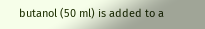butanol (50 ml) is added to a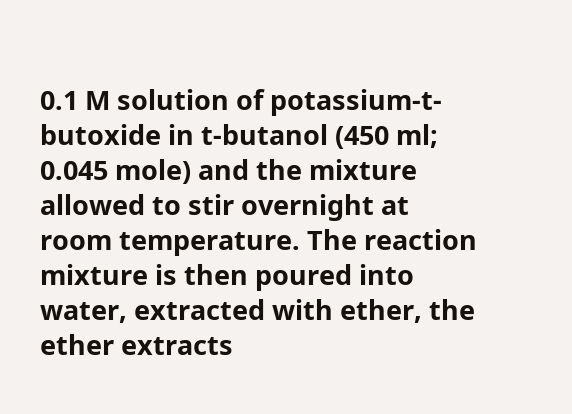0.1 M solution of potassium-t-butoxide in t-butanol (450 ml; 0.045 mole) and the mixture allowed to stir overnight at room temperature. The reaction mixture is then poured into water, extracted with ether, the ether extracts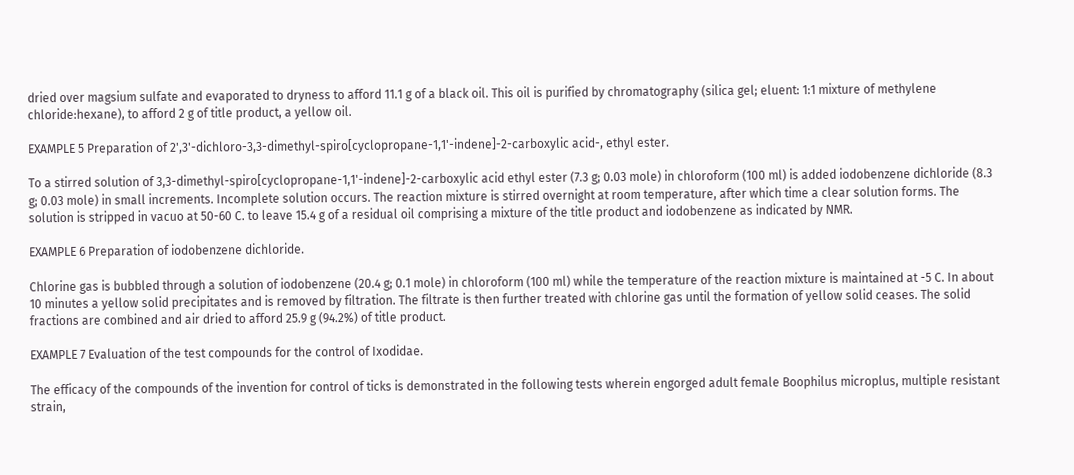dried over magsium sulfate and evaporated to dryness to afford 11.1 g of a black oil. This oil is purified by chromatography (silica gel; eluent: 1:1 mixture of methylene chloride:hexane), to afford 2 g of title product, a yellow oil.

EXAMPLE 5 Preparation of 2',3'-dichloro-3,3-dimethyl-spiro[cyclopropane-1,1'-indene]-2-carboxylic acid-, ethyl ester.

To a stirred solution of 3,3-dimethyl-spiro[cyclopropane-1,1'-indene]-2-carboxylic acid ethyl ester (7.3 g; 0.03 mole) in chloroform (100 ml) is added iodobenzene dichloride (8.3 g; 0.03 mole) in small increments. Incomplete solution occurs. The reaction mixture is stirred overnight at room temperature, after which time a clear solution forms. The solution is stripped in vacuo at 50-60 C. to leave 15.4 g of a residual oil comprising a mixture of the title product and iodobenzene as indicated by NMR.

EXAMPLE 6 Preparation of iodobenzene dichloride.

Chlorine gas is bubbled through a solution of iodobenzene (20.4 g; 0.1 mole) in chloroform (100 ml) while the temperature of the reaction mixture is maintained at -5 C. In about 10 minutes a yellow solid precipitates and is removed by filtration. The filtrate is then further treated with chlorine gas until the formation of yellow solid ceases. The solid fractions are combined and air dried to afford 25.9 g (94.2%) of title product.

EXAMPLE 7 Evaluation of the test compounds for the control of Ixodidae.

The efficacy of the compounds of the invention for control of ticks is demonstrated in the following tests wherein engorged adult female Boophilus microplus, multiple resistant strain,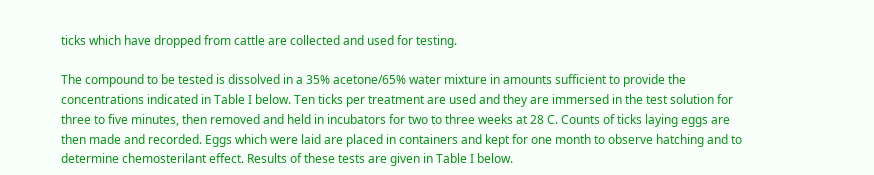ticks which have dropped from cattle are collected and used for testing.

The compound to be tested is dissolved in a 35% acetone/65% water mixture in amounts sufficient to provide the concentrations indicated in Table I below. Ten ticks per treatment are used and they are immersed in the test solution for three to five minutes, then removed and held in incubators for two to three weeks at 28 C. Counts of ticks laying eggs are then made and recorded. Eggs which were laid are placed in containers and kept for one month to observe hatching and to determine chemosterilant effect. Results of these tests are given in Table I below.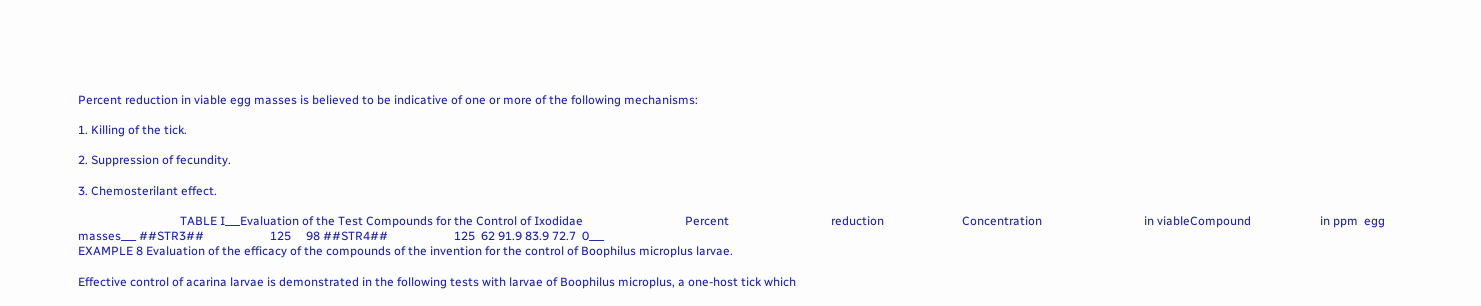Percent reduction in viable egg masses is believed to be indicative of one or more of the following mechanisms:

1. Killing of the tick.

2. Suppression of fecundity.

3. Chemosterilant effect.

                                  TABLE I___Evaluation of the Test Compounds for the Control of Ixodidae                                  Percent                                  reduction                          Concentration                                  in viableCompound                       in ppm  egg masses___ ##STR3##                      125     98 ##STR4##                      125  62 91.9 83.9 72.7  0___
EXAMPLE 8 Evaluation of the efficacy of the compounds of the invention for the control of Boophilus microplus larvae.

Effective control of acarina larvae is demonstrated in the following tests with larvae of Boophilus microplus, a one-host tick which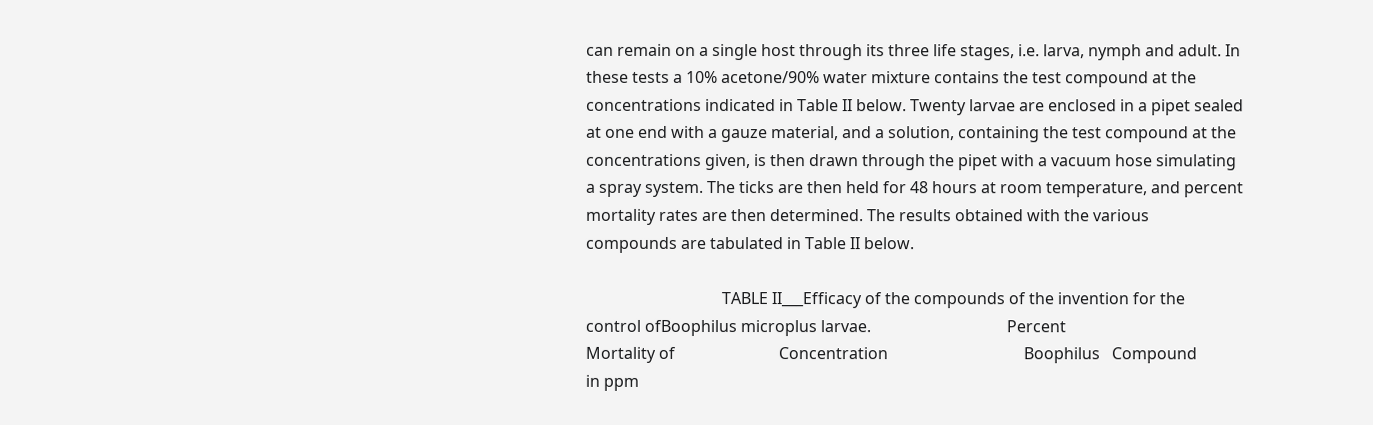can remain on a single host through its three life stages, i.e. larva, nymph and adult. In these tests a 10% acetone/90% water mixture contains the test compound at the concentrations indicated in Table II below. Twenty larvae are enclosed in a pipet sealed at one end with a gauze material, and a solution, containing the test compound at the concentrations given, is then drawn through the pipet with a vacuum hose simulating a spray system. The ticks are then held for 48 hours at room temperature, and percent mortality rates are then determined. The results obtained with the various compounds are tabulated in Table II below.

                                  TABLE II___Efficacy of the compounds of the invention for the control ofBoophilus microplus larvae.                                  Percent                                  Mortality of                          Concentration                                  Boophilus   Compound                    in ppm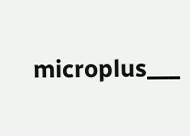microplus___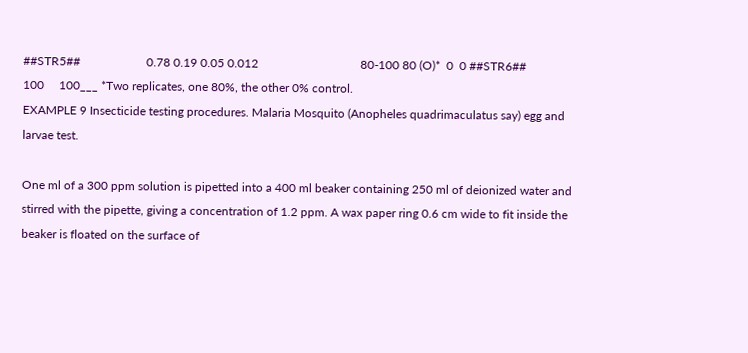##STR5##                      0.78 0.19 0.05 0.012                                  80-100 80 (O)*  0  0 ##STR6##                      100     100___ *Two replicates, one 80%, the other 0% control.
EXAMPLE 9 Insecticide testing procedures. Malaria Mosquito (Anopheles quadrimaculatus say) egg and larvae test.

One ml of a 300 ppm solution is pipetted into a 400 ml beaker containing 250 ml of deionized water and stirred with the pipette, giving a concentration of 1.2 ppm. A wax paper ring 0.6 cm wide to fit inside the beaker is floated on the surface of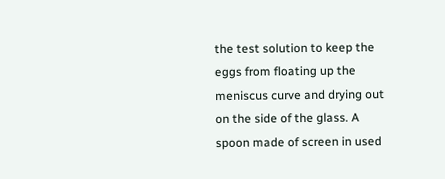the test solution to keep the eggs from floating up the meniscus curve and drying out on the side of the glass. A spoon made of screen in used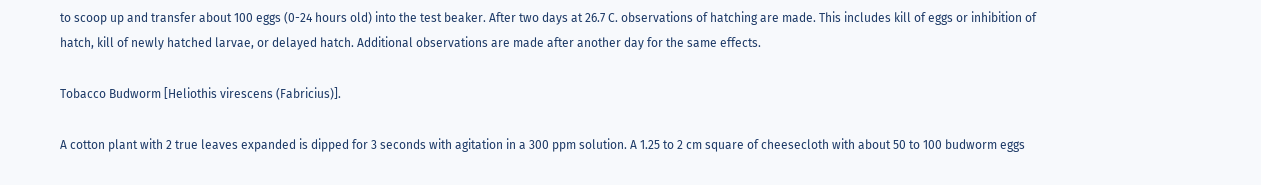to scoop up and transfer about 100 eggs (0-24 hours old) into the test beaker. After two days at 26.7 C. observations of hatching are made. This includes kill of eggs or inhibition of hatch, kill of newly hatched larvae, or delayed hatch. Additional observations are made after another day for the same effects.

Tobacco Budworm [Heliothis virescens (Fabricius)].

A cotton plant with 2 true leaves expanded is dipped for 3 seconds with agitation in a 300 ppm solution. A 1.25 to 2 cm square of cheesecloth with about 50 to 100 budworm eggs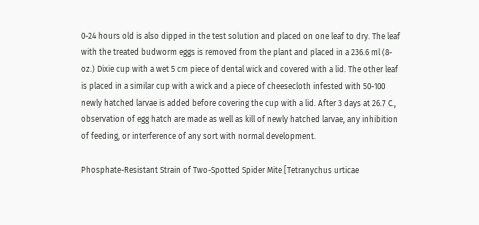0-24 hours old is also dipped in the test solution and placed on one leaf to dry. The leaf with the treated budworm eggs is removed from the plant and placed in a 236.6 ml (8-oz.) Dixie cup with a wet 5 cm piece of dental wick and covered with a lid. The other leaf is placed in a similar cup with a wick and a piece of cheesecloth infested with 50-100 newly hatched larvae is added before covering the cup with a lid. After 3 days at 26.7 C., observation of egg hatch are made as well as kill of newly hatched larvae, any inhibition of feeding, or interference of any sort with normal development.

Phosphate-Resistant Strain of Two-Spotted Spider Mite [Tetranychus urticae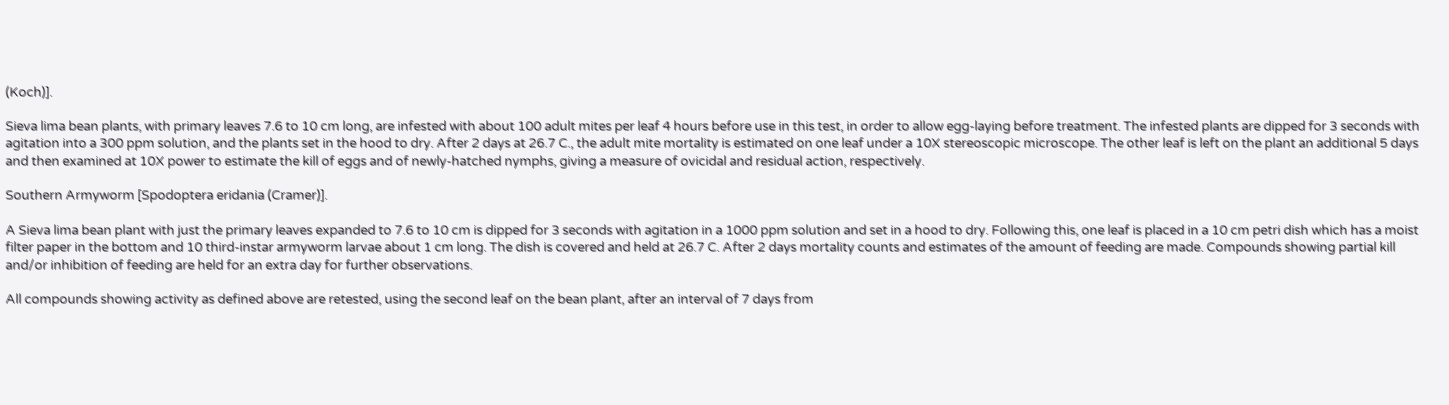(Koch)].

Sieva lima bean plants, with primary leaves 7.6 to 10 cm long, are infested with about 100 adult mites per leaf 4 hours before use in this test, in order to allow egg-laying before treatment. The infested plants are dipped for 3 seconds with agitation into a 300 ppm solution, and the plants set in the hood to dry. After 2 days at 26.7 C., the adult mite mortality is estimated on one leaf under a 10X stereoscopic microscope. The other leaf is left on the plant an additional 5 days and then examined at 10X power to estimate the kill of eggs and of newly-hatched nymphs, giving a measure of ovicidal and residual action, respectively.

Southern Armyworm [Spodoptera eridania (Cramer)].

A Sieva lima bean plant with just the primary leaves expanded to 7.6 to 10 cm is dipped for 3 seconds with agitation in a 1000 ppm solution and set in a hood to dry. Following this, one leaf is placed in a 10 cm petri dish which has a moist filter paper in the bottom and 10 third-instar armyworm larvae about 1 cm long. The dish is covered and held at 26.7 C. After 2 days mortality counts and estimates of the amount of feeding are made. Compounds showing partial kill and/or inhibition of feeding are held for an extra day for further observations.

All compounds showing activity as defined above are retested, using the second leaf on the bean plant, after an interval of 7 days from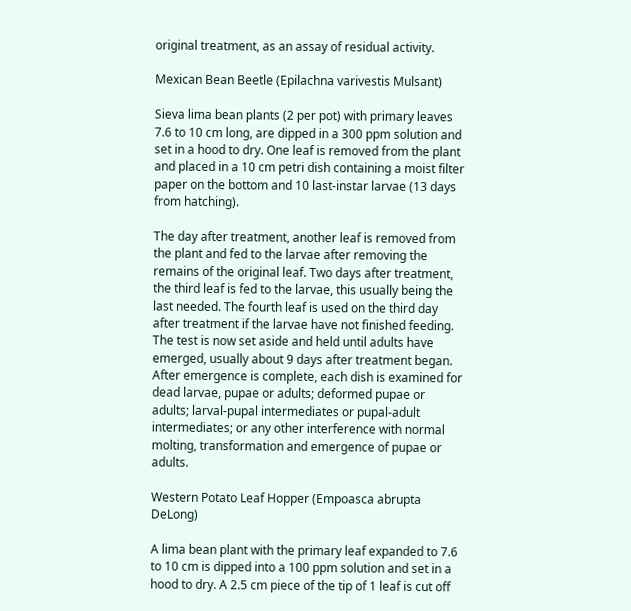original treatment, as an assay of residual activity.

Mexican Bean Beetle (Epilachna varivestis Mulsant)

Sieva lima bean plants (2 per pot) with primary leaves 7.6 to 10 cm long, are dipped in a 300 ppm solution and set in a hood to dry. One leaf is removed from the plant and placed in a 10 cm petri dish containing a moist filter paper on the bottom and 10 last-instar larvae (13 days from hatching).

The day after treatment, another leaf is removed from the plant and fed to the larvae after removing the remains of the original leaf. Two days after treatment, the third leaf is fed to the larvae, this usually being the last needed. The fourth leaf is used on the third day after treatment if the larvae have not finished feeding. The test is now set aside and held until adults have emerged, usually about 9 days after treatment began. After emergence is complete, each dish is examined for dead larvae, pupae or adults; deformed pupae or adults; larval-pupal intermediates or pupal-adult intermediates; or any other interference with normal molting, transformation and emergence of pupae or adults.

Western Potato Leaf Hopper (Empoasca abrupta DeLong)

A lima bean plant with the primary leaf expanded to 7.6 to 10 cm is dipped into a 100 ppm solution and set in a hood to dry. A 2.5 cm piece of the tip of 1 leaf is cut off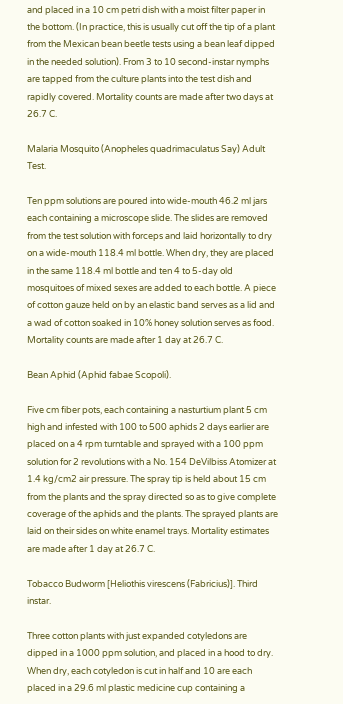and placed in a 10 cm petri dish with a moist filter paper in the bottom. (In practice, this is usually cut off the tip of a plant from the Mexican bean beetle tests using a bean leaf dipped in the needed solution). From 3 to 10 second-instar nymphs are tapped from the culture plants into the test dish and rapidly covered. Mortality counts are made after two days at 26.7 C.

Malaria Mosquito (Anopheles quadrimaculatus Say) Adult Test.

Ten ppm solutions are poured into wide-mouth 46.2 ml jars each containing a microscope slide. The slides are removed from the test solution with forceps and laid horizontally to dry on a wide-mouth 118.4 ml bottle. When dry, they are placed in the same 118.4 ml bottle and ten 4 to 5-day old mosquitoes of mixed sexes are added to each bottle. A piece of cotton gauze held on by an elastic band serves as a lid and a wad of cotton soaked in 10% honey solution serves as food. Mortality counts are made after 1 day at 26.7 C.

Bean Aphid (Aphid fabae Scopoli).

Five cm fiber pots, each containing a nasturtium plant 5 cm high and infested with 100 to 500 aphids 2 days earlier are placed on a 4 rpm turntable and sprayed with a 100 ppm solution for 2 revolutions with a No. 154 DeVilbiss Atomizer at 1.4 kg/cm2 air pressure. The spray tip is held about 15 cm from the plants and the spray directed so as to give complete coverage of the aphids and the plants. The sprayed plants are laid on their sides on white enamel trays. Mortality estimates are made after 1 day at 26.7 C.

Tobacco Budworm [Heliothis virescens (Fabricius)]. Third instar.

Three cotton plants with just expanded cotyledons are dipped in a 1000 ppm solution, and placed in a hood to dry. When dry, each cotyledon is cut in half and 10 are each placed in a 29.6 ml plastic medicine cup containing a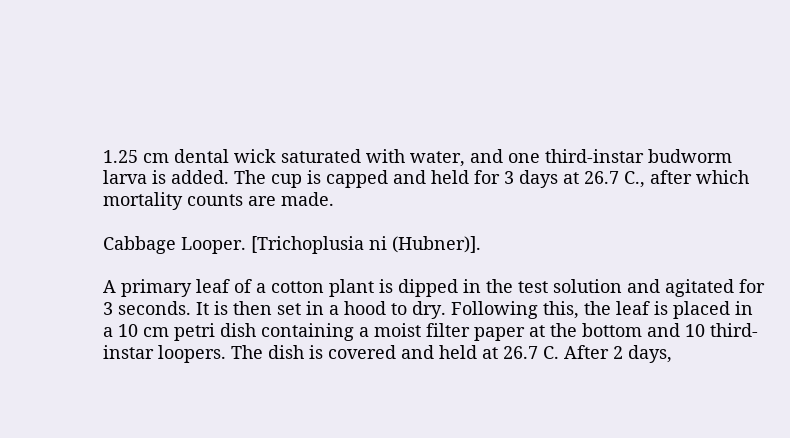1.25 cm dental wick saturated with water, and one third-instar budworm larva is added. The cup is capped and held for 3 days at 26.7 C., after which mortality counts are made.

Cabbage Looper. [Trichoplusia ni (Hubner)].

A primary leaf of a cotton plant is dipped in the test solution and agitated for 3 seconds. It is then set in a hood to dry. Following this, the leaf is placed in a 10 cm petri dish containing a moist filter paper at the bottom and 10 third-instar loopers. The dish is covered and held at 26.7 C. After 2 days,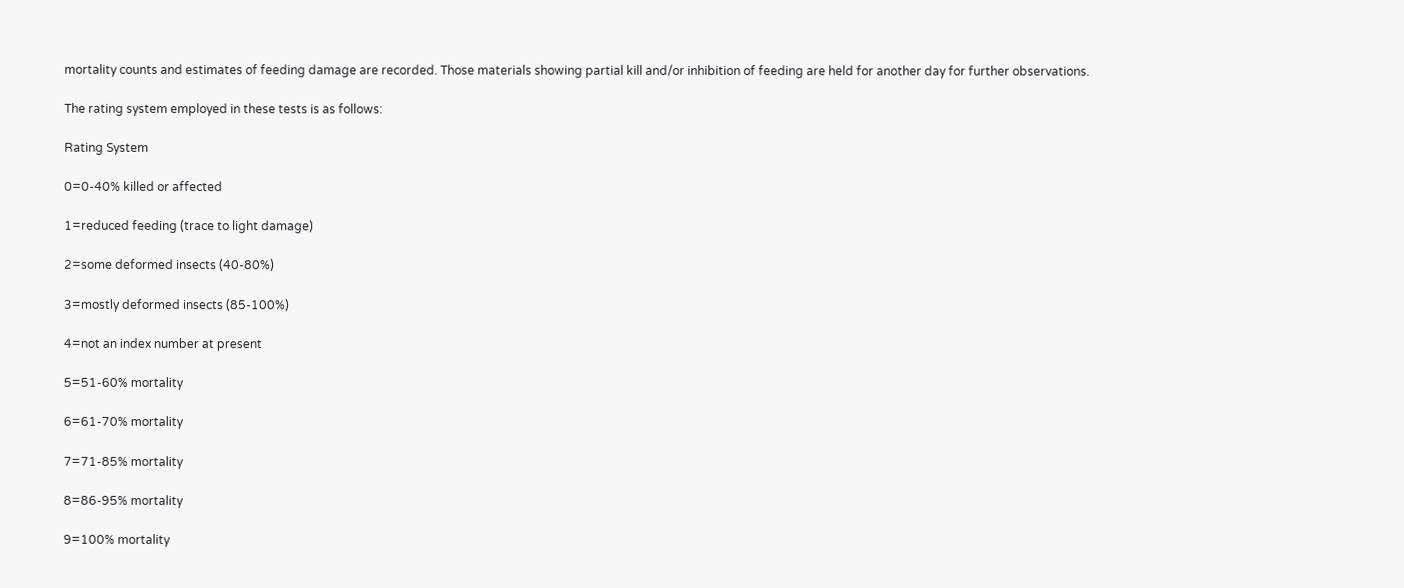mortality counts and estimates of feeding damage are recorded. Those materials showing partial kill and/or inhibition of feeding are held for another day for further observations.

The rating system employed in these tests is as follows:

Rating System

0=0-40% killed or affected

1=reduced feeding (trace to light damage)

2=some deformed insects (40-80%)

3=mostly deformed insects (85-100%)

4=not an index number at present

5=51-60% mortality

6=61-70% mortality

7=71-85% mortality

8=86-95% mortality

9=100% mortality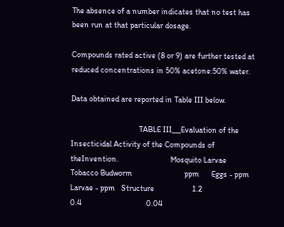The absence of a number indicates that no test has been run at that particular dosage.

Compounds rated active (8 or 9) are further tested at reduced concentrations in 50% acetone:50% water.

Data obtained are reported in Table III below.

                                  TABLE III___Evaluation of the Insecticidal Activity of the Compounds of theInvention.                          Mosquito Larvae                                   Tobacco Budworm                          ppm      Eggs - ppm                                         Larvae - ppm   Structure                   1.2                             0.4                                0.04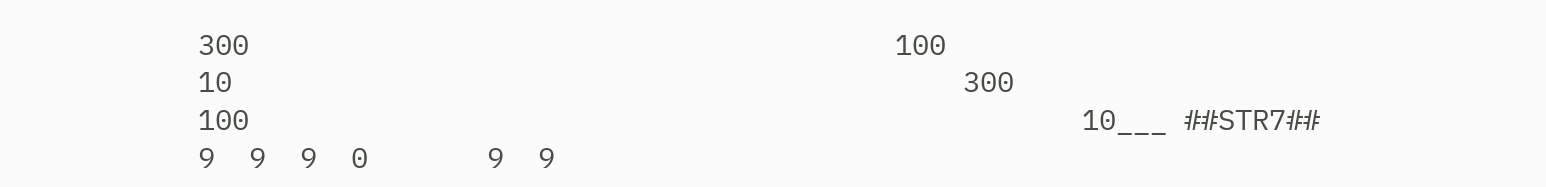300                                      100                                         10                                           300                                              100                                                 10___ ##STR7##                      9  9  9  0       9  9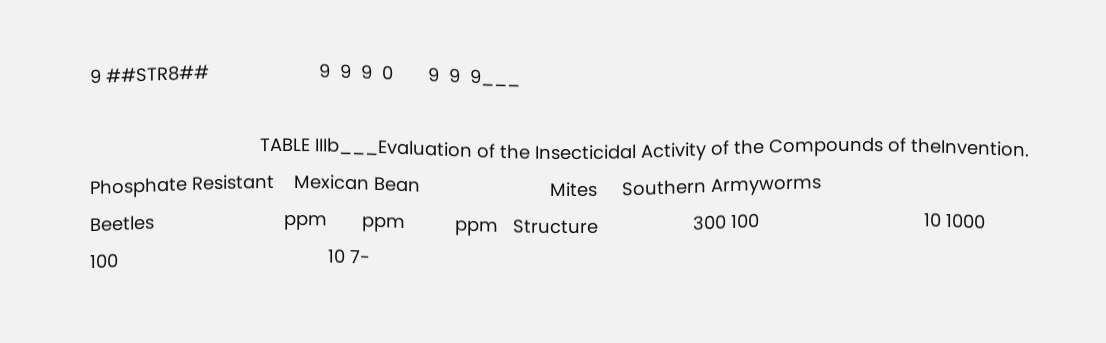9 ##STR8##                      9  9  9  0       9  9  9___

                                  TABLE IIIb___Evaluation of the Insecticidal Activity of the Compounds of theInvention.                          Phosphate Resistant    Mexican Bean                          Mites     Southern Armyworms                                                 Beetles                          ppm       ppm          ppm   Structure                   300 100                                 10 1000                                       100                                          10 7-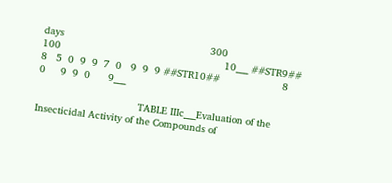days                                                 300                                                    100                                                       10___ ##STR9##                      8   5  0  9  9  7  0   9  9  9 ##STR10##                     8   0     9  9  0      9___

                                  TABLE IIIc___Evaluation of the Insecticidal Activity of the Compounds of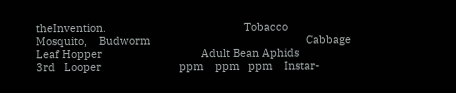theInvention.                                              Tobacco                                 Mosquito,    Budworm                                                    Cabbage                          Leaf Hopper                                 Adult Bean Aphids                                              3rd   Looper                          ppm    ppm   ppm    Instar-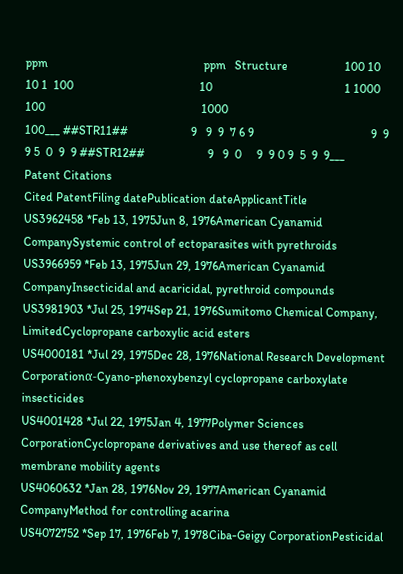ppm                                                    ppm   Structure                   100 10 10 1  100                                          10                                            1 1000                                                 100                                                    1000                                                       100___ ##STR11##                     9   9  9  7 6 9                                       9  9 9 5  0  9  9 ##STR12##                     9   9  0     9  9 0 9  5  9  9___
Patent Citations
Cited PatentFiling datePublication dateApplicantTitle
US3962458 *Feb 13, 1975Jun 8, 1976American Cyanamid CompanySystemic control of ectoparasites with pyrethroids
US3966959 *Feb 13, 1975Jun 29, 1976American Cyanamid CompanyInsecticidal and acaricidal, pyrethroid compounds
US3981903 *Jul 25, 1974Sep 21, 1976Sumitomo Chemical Company, LimitedCyclopropane carboxylic acid esters
US4000181 *Jul 29, 1975Dec 28, 1976National Research Development Corporationα-Cyano-phenoxybenzyl cyclopropane carboxylate insecticides
US4001428 *Jul 22, 1975Jan 4, 1977Polymer Sciences CorporationCyclopropane derivatives and use thereof as cell membrane mobility agents
US4060632 *Jan 28, 1976Nov 29, 1977American Cyanamid CompanyMethod for controlling acarina
US4072752 *Sep 17, 1976Feb 7, 1978Ciba-Geigy CorporationPesticidal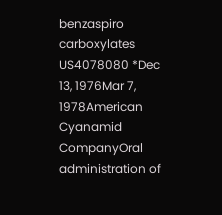benzaspiro carboxylates
US4078080 *Dec 13, 1976Mar 7, 1978American Cyanamid CompanyOral administration of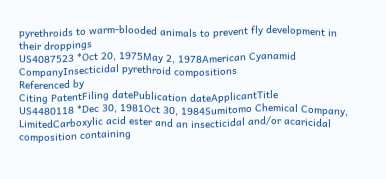pyrethroids to warm-blooded animals to prevent fly development in their droppings
US4087523 *Oct 20, 1975May 2, 1978American Cyanamid CompanyInsecticidal pyrethroid compositions
Referenced by
Citing PatentFiling datePublication dateApplicantTitle
US4480118 *Dec 30, 1981Oct 30, 1984Sumitomo Chemical Company, LimitedCarboxylic acid ester and an insecticidal and/or acaricidal composition containing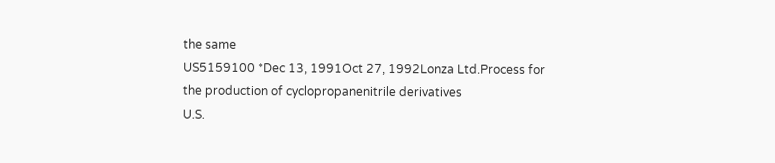the same
US5159100 *Dec 13, 1991Oct 27, 1992Lonza Ltd.Process for the production of cyclopropanenitrile derivatives
U.S.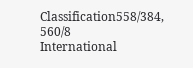Classification558/384, 560/8
International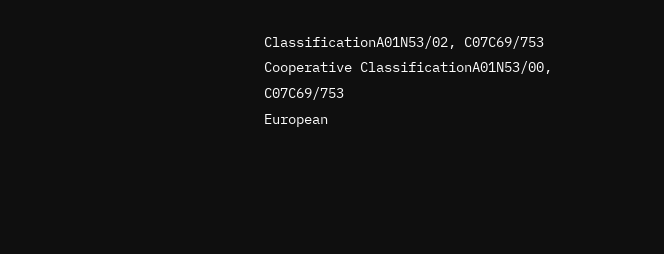ClassificationA01N53/02, C07C69/753
Cooperative ClassificationA01N53/00, C07C69/753
European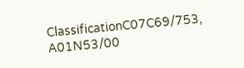ClassificationC07C69/753, A01N53/00